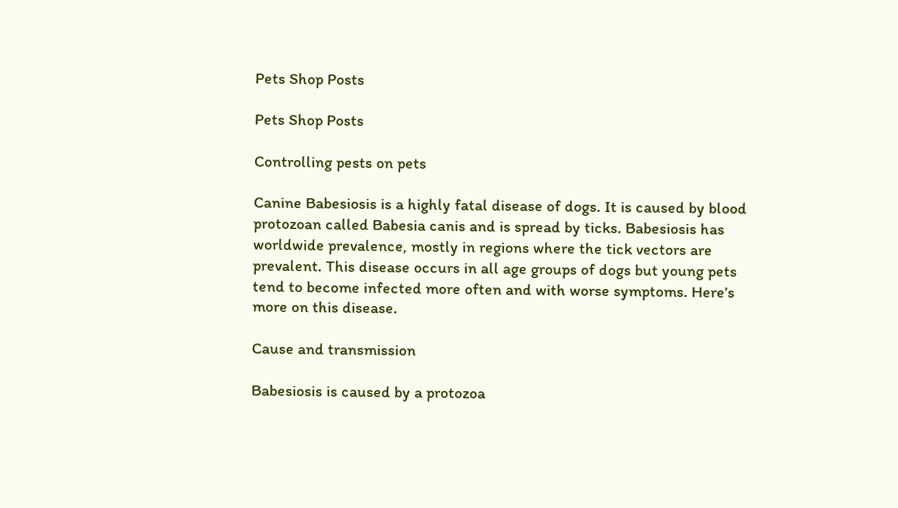Pets Shop Posts

Pets Shop Posts

Controlling pests on pets

Canine Babesiosis is a highly fatal disease of dogs. It is caused by blood protozoan called Babesia canis and is spread by ticks. Babesiosis has worldwide prevalence, mostly in regions where the tick vectors are prevalent. This disease occurs in all age groups of dogs but young pets tend to become infected more often and with worse symptoms. Here’s more on this disease.

Cause and transmission

Babesiosis is caused by a protozoa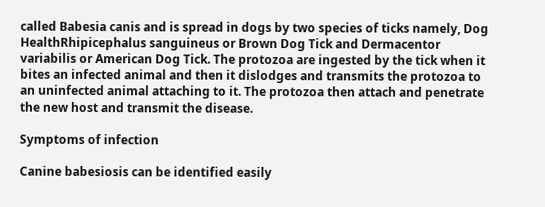called Babesia canis and is spread in dogs by two species of ticks namely, Dog HealthRhipicephalus sanguineus or Brown Dog Tick and Dermacentor variabilis or American Dog Tick. The protozoa are ingested by the tick when it bites an infected animal and then it dislodges and transmits the protozoa to an uninfected animal attaching to it. The protozoa then attach and penetrate the new host and transmit the disease.

Symptoms of infection

Canine babesiosis can be identified easily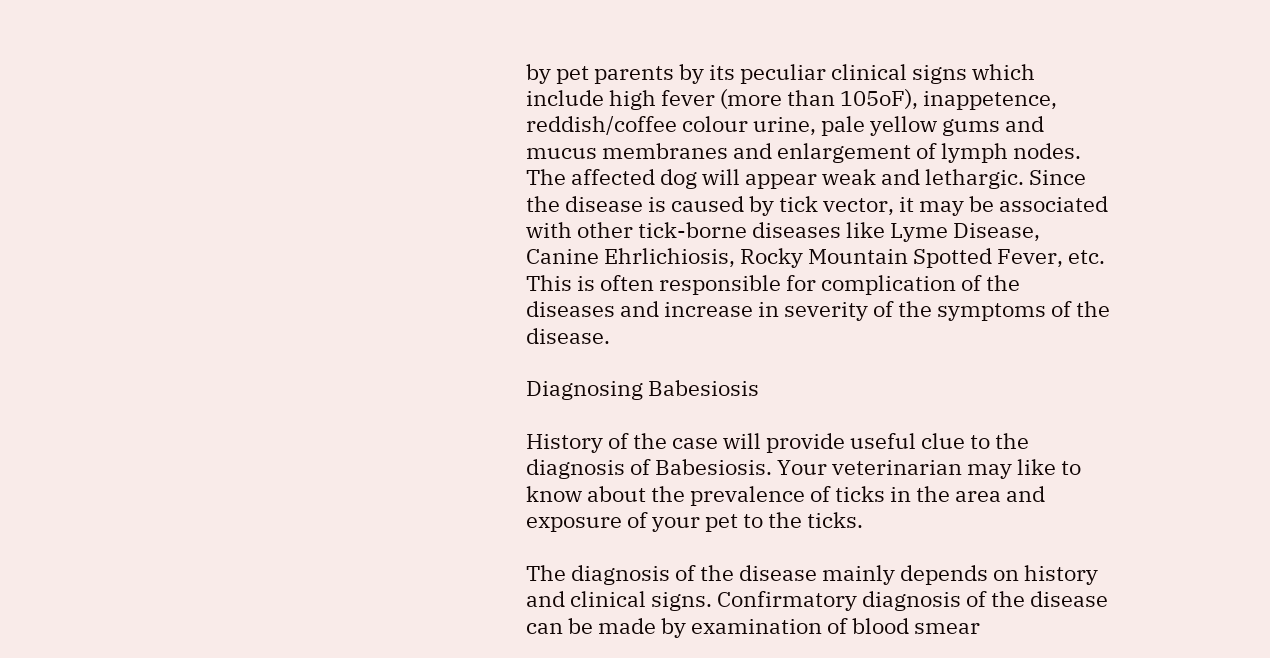by pet parents by its peculiar clinical signs which include high fever (more than 105oF), inappetence, reddish/coffee colour urine, pale yellow gums and mucus membranes and enlargement of lymph nodes. The affected dog will appear weak and lethargic. Since the disease is caused by tick vector, it may be associated with other tick-borne diseases like Lyme Disease, Canine Ehrlichiosis, Rocky Mountain Spotted Fever, etc. This is often responsible for complication of the diseases and increase in severity of the symptoms of the disease.

Diagnosing Babesiosis

History of the case will provide useful clue to the diagnosis of Babesiosis. Your veterinarian may like to know about the prevalence of ticks in the area and exposure of your pet to the ticks.

The diagnosis of the disease mainly depends on history and clinical signs. Confirmatory diagnosis of the disease can be made by examination of blood smear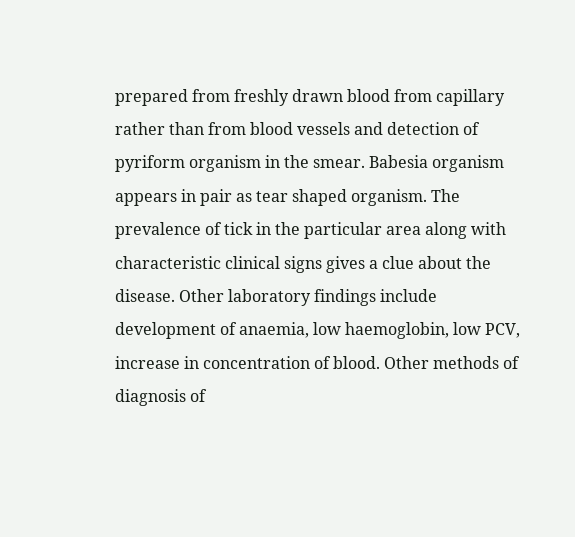prepared from freshly drawn blood from capillary rather than from blood vessels and detection of pyriform organism in the smear. Babesia organism appears in pair as tear shaped organism. The prevalence of tick in the particular area along with characteristic clinical signs gives a clue about the disease. Other laboratory findings include development of anaemia, low haemoglobin, low PCV, increase in concentration of blood. Other methods of diagnosis of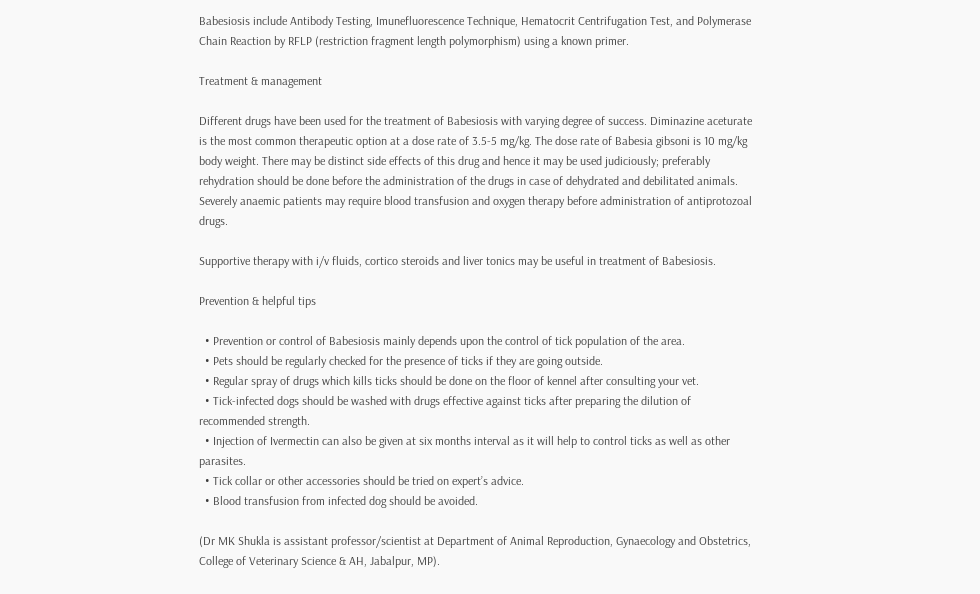Babesiosis include Antibody Testing, Imunefluorescence Technique, Hematocrit Centrifugation Test, and Polymerase Chain Reaction by RFLP (restriction fragment length polymorphism) using a known primer.

Treatment & management

Different drugs have been used for the treatment of Babesiosis with varying degree of success. Diminazine aceturate is the most common therapeutic option at a dose rate of 3.5-5 mg/kg. The dose rate of Babesia gibsoni is 10 mg/kg body weight. There may be distinct side effects of this drug and hence it may be used judiciously; preferably rehydration should be done before the administration of the drugs in case of dehydrated and debilitated animals. Severely anaemic patients may require blood transfusion and oxygen therapy before administration of antiprotozoal drugs.

Supportive therapy with i/v fluids, cortico steroids and liver tonics may be useful in treatment of Babesiosis.

Prevention & helpful tips

  • Prevention or control of Babesiosis mainly depends upon the control of tick population of the area.
  • Pets should be regularly checked for the presence of ticks if they are going outside.
  • Regular spray of drugs which kills ticks should be done on the floor of kennel after consulting your vet.
  • Tick-infected dogs should be washed with drugs effective against ticks after preparing the dilution of recommended strength.
  • Injection of Ivermectin can also be given at six months interval as it will help to control ticks as well as other parasites.
  • Tick collar or other accessories should be tried on expert’s advice.
  • Blood transfusion from infected dog should be avoided.

(Dr MK Shukla is assistant professor/scientist at Department of Animal Reproduction, Gynaecology and Obstetrics, College of Veterinary Science & AH, Jabalpur, MP).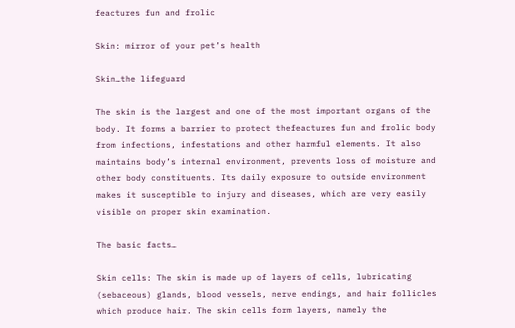feactures fun and frolic

Skin: mirror of your pet’s health

Skin…the lifeguard

The skin is the largest and one of the most important organs of the body. It forms a barrier to protect thefeactures fun and frolic body from infections, infestations and other harmful elements. It also maintains body’s internal environment, prevents loss of moisture and other body constituents. Its daily exposure to outside environment makes it susceptible to injury and diseases, which are very easily visible on proper skin examination.

The basic facts…

Skin cells: The skin is made up of layers of cells, lubricating (sebaceous) glands, blood vessels, nerve endings, and hair follicles which produce hair. The skin cells form layers, namely the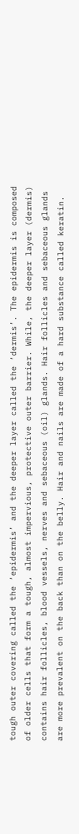tough outer covering called the ‘epidermis’ and the deeper layer called the ‘dermis’. The epidermis is composed of older cells that form a tough, almost impervious, protective outer barrier. While, the deeper layer (dermis) contains hair follicles, blood vessels, nerves and sebaceous (oil) glands. Hair follicles and sebaceous glands are more prevalent on the back than on the belly. Hair and nails are made of a hard substance called keratin.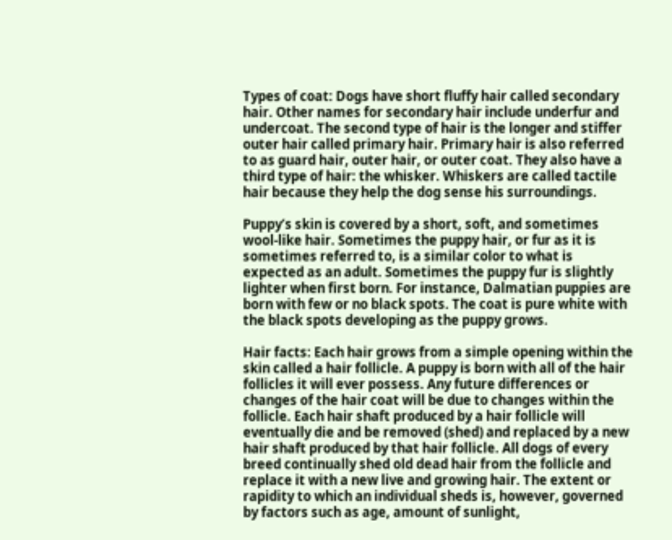Types of coat: Dogs have short fluffy hair called secondary hair. Other names for secondary hair include underfur and undercoat. The second type of hair is the longer and stiffer outer hair called primary hair. Primary hair is also referred to as guard hair, outer hair, or outer coat. They also have a third type of hair: the whisker. Whiskers are called tactile hair because they help the dog sense his surroundings.

Puppy’s skin is covered by a short, soft, and sometimes wool-like hair. Sometimes the puppy hair, or fur as it is sometimes referred to, is a similar color to what is expected as an adult. Sometimes the puppy fur is slightly lighter when first born. For instance, Dalmatian puppies are born with few or no black spots. The coat is pure white with the black spots developing as the puppy grows.

Hair facts: Each hair grows from a simple opening within the skin called a hair follicle. A puppy is born with all of the hair follicles it will ever possess. Any future differences or changes of the hair coat will be due to changes within the follicle. Each hair shaft produced by a hair follicle will eventually die and be removed (shed) and replaced by a new hair shaft produced by that hair follicle. All dogs of every breed continually shed old dead hair from the follicle and replace it with a new live and growing hair. The extent or rapidity to which an individual sheds is, however, governed by factors such as age, amount of sunlight,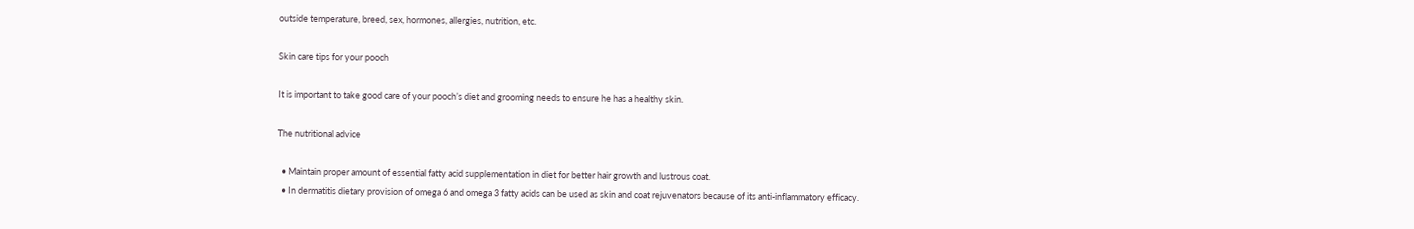outside temperature, breed, sex, hormones, allergies, nutrition, etc.

Skin care tips for your pooch

It is important to take good care of your pooch’s diet and grooming needs to ensure he has a healthy skin.

The nutritional advice

  • Maintain proper amount of essential fatty acid supplementation in diet for better hair growth and lustrous coat.
  • In dermatitis dietary provision of omega 6 and omega 3 fatty acids can be used as skin and coat rejuvenators because of its anti-inflammatory efficacy.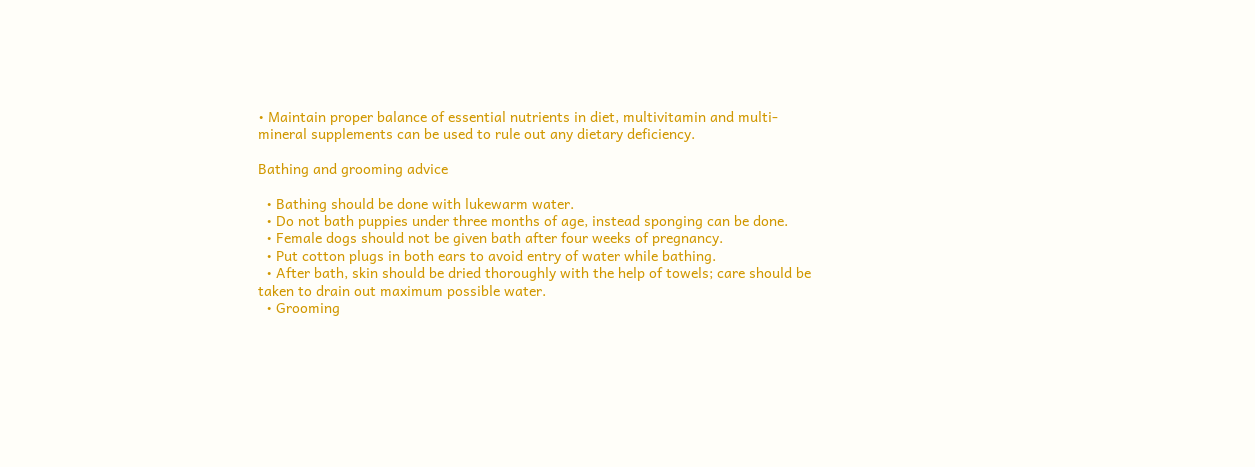• Maintain proper balance of essential nutrients in diet, multivitamin and multi-mineral supplements can be used to rule out any dietary deficiency.

Bathing and grooming advice

  • Bathing should be done with lukewarm water.
  • Do not bath puppies under three months of age, instead sponging can be done.
  • Female dogs should not be given bath after four weeks of pregnancy.
  • Put cotton plugs in both ears to avoid entry of water while bathing.
  • After bath, skin should be dried thoroughly with the help of towels; care should be taken to drain out maximum possible water.
  • Grooming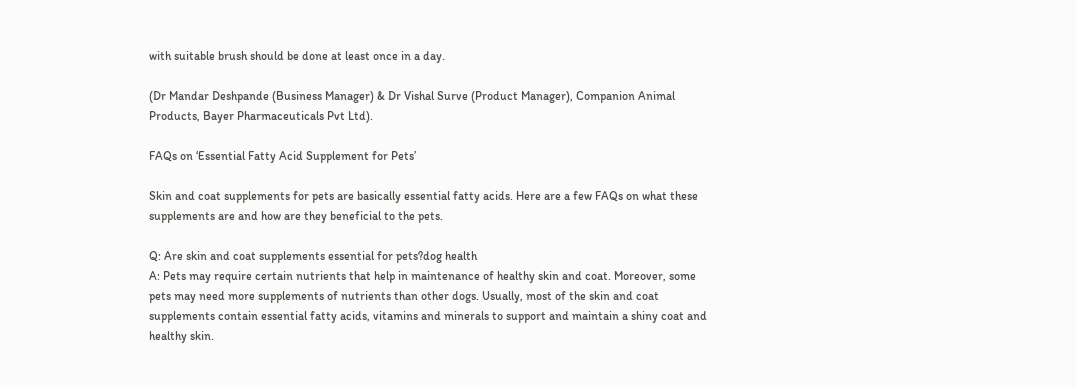with suitable brush should be done at least once in a day.

(Dr Mandar Deshpande (Business Manager) & Dr Vishal Surve (Product Manager), Companion Animal Products, Bayer Pharmaceuticals Pvt Ltd).

FAQs on ‘Essential Fatty Acid Supplement for Pets’

Skin and coat supplements for pets are basically essential fatty acids. Here are a few FAQs on what these supplements are and how are they beneficial to the pets.

Q: Are skin and coat supplements essential for pets?dog health
A: Pets may require certain nutrients that help in maintenance of healthy skin and coat. Moreover, some pets may need more supplements of nutrients than other dogs. Usually, most of the skin and coat supplements contain essential fatty acids, vitamins and minerals to support and maintain a shiny coat and healthy skin.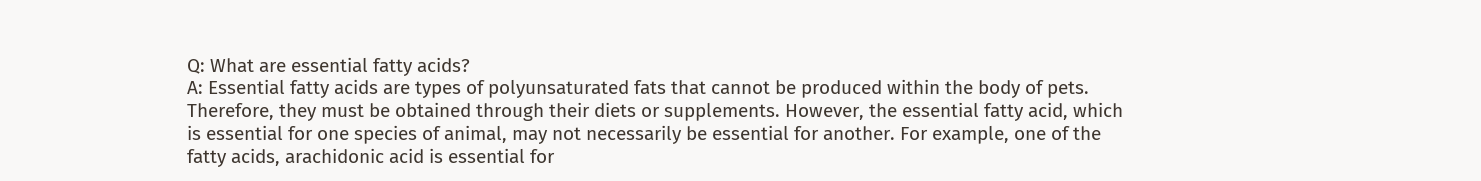Q: What are essential fatty acids?
A: Essential fatty acids are types of polyunsaturated fats that cannot be produced within the body of pets. Therefore, they must be obtained through their diets or supplements. However, the essential fatty acid, which is essential for one species of animal, may not necessarily be essential for another. For example, one of the fatty acids, arachidonic acid is essential for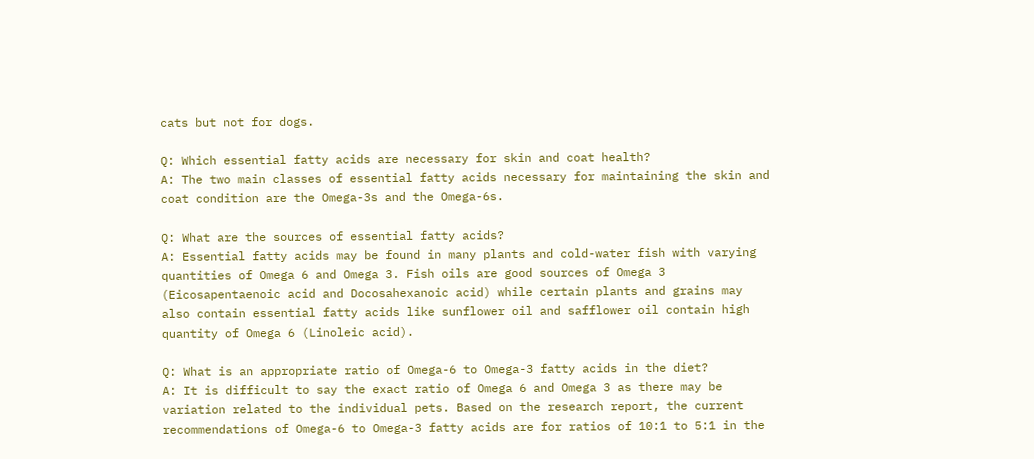cats but not for dogs.

Q: Which essential fatty acids are necessary for skin and coat health?
A: The two main classes of essential fatty acids necessary for maintaining the skin and coat condition are the Omega-3s and the Omega-6s.

Q: What are the sources of essential fatty acids?
A: Essential fatty acids may be found in many plants and cold-water fish with varying quantities of Omega 6 and Omega 3. Fish oils are good sources of Omega 3 (Eicosapentaenoic acid and Docosahexanoic acid) while certain plants and grains may also contain essential fatty acids like sunflower oil and safflower oil contain high quantity of Omega 6 (Linoleic acid).

Q: What is an appropriate ratio of Omega-6 to Omega-3 fatty acids in the diet?
A: It is difficult to say the exact ratio of Omega 6 and Omega 3 as there may be variation related to the individual pets. Based on the research report, the current recommendations of Omega-6 to Omega-3 fatty acids are for ratios of 10:1 to 5:1 in the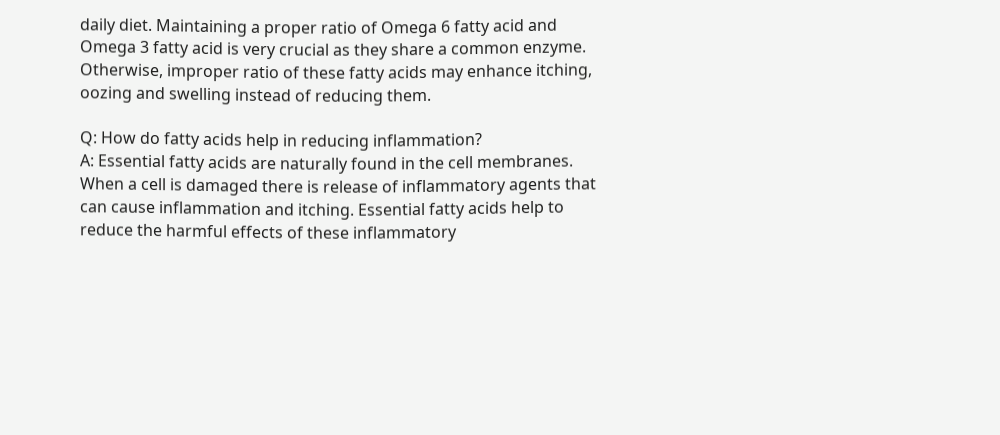daily diet. Maintaining a proper ratio of Omega 6 fatty acid and Omega 3 fatty acid is very crucial as they share a common enzyme. Otherwise, improper ratio of these fatty acids may enhance itching, oozing and swelling instead of reducing them.

Q: How do fatty acids help in reducing inflammation?
A: Essential fatty acids are naturally found in the cell membranes. When a cell is damaged there is release of inflammatory agents that can cause inflammation and itching. Essential fatty acids help to reduce the harmful effects of these inflammatory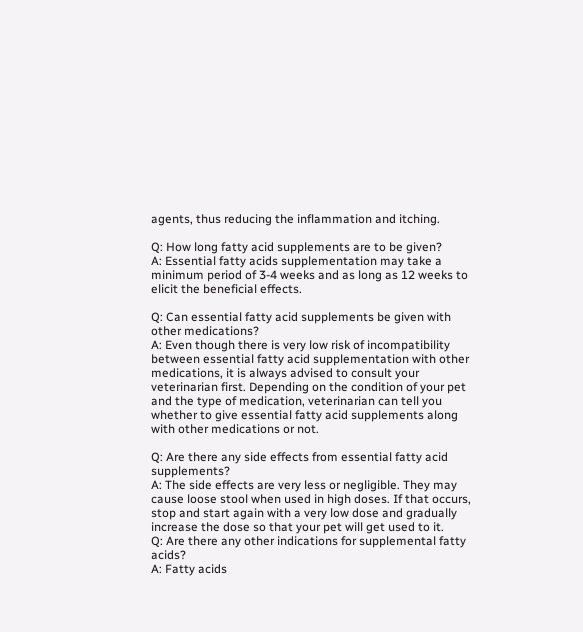agents, thus reducing the inflammation and itching.

Q: How long fatty acid supplements are to be given?
A: Essential fatty acids supplementation may take a minimum period of 3-4 weeks and as long as 12 weeks to elicit the beneficial effects.

Q: Can essential fatty acid supplements be given with other medications?
A: Even though there is very low risk of incompatibility between essential fatty acid supplementation with other medications, it is always advised to consult your veterinarian first. Depending on the condition of your pet and the type of medication, veterinarian can tell you whether to give essential fatty acid supplements along with other medications or not.

Q: Are there any side effects from essential fatty acid supplements?
A: The side effects are very less or negligible. They may cause loose stool when used in high doses. If that occurs, stop and start again with a very low dose and gradually increase the dose so that your pet will get used to it.
Q: Are there any other indications for supplemental fatty acids?
A: Fatty acids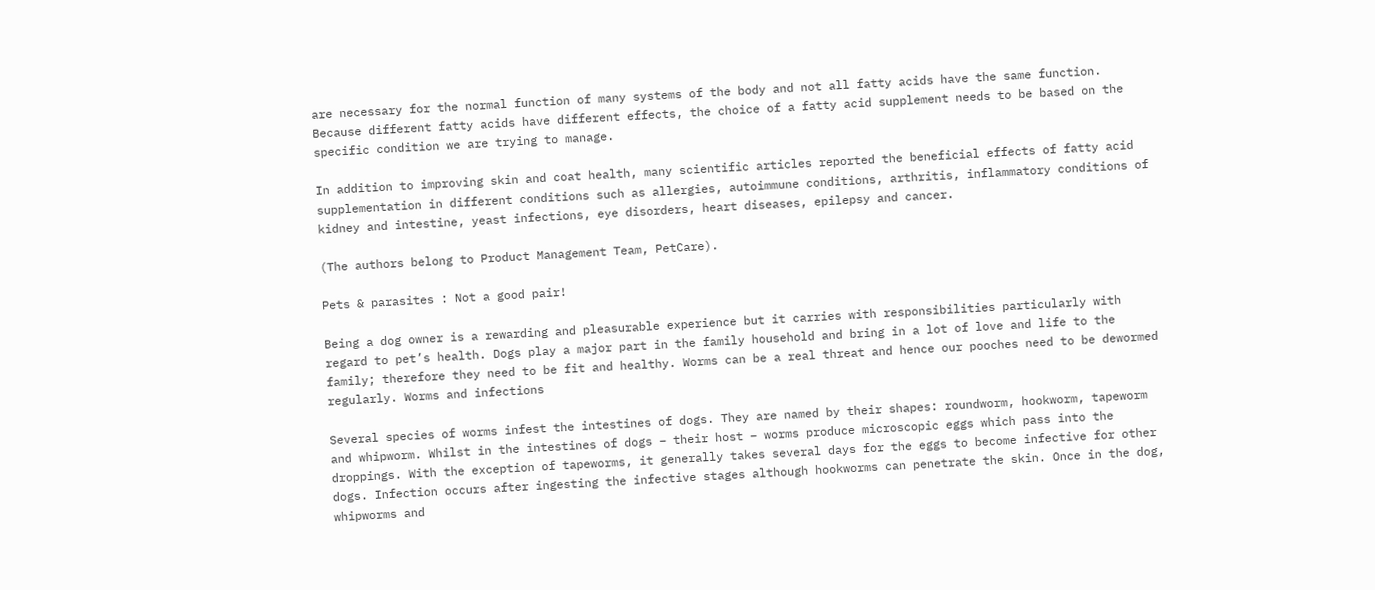are necessary for the normal function of many systems of the body and not all fatty acids have the same function. Because different fatty acids have different effects, the choice of a fatty acid supplement needs to be based on the specific condition we are trying to manage.

In addition to improving skin and coat health, many scientific articles reported the beneficial effects of fatty acid supplementation in different conditions such as allergies, autoimmune conditions, arthritis, inflammatory conditions of kidney and intestine, yeast infections, eye disorders, heart diseases, epilepsy and cancer.

(The authors belong to Product Management Team, PetCare).

Pets & parasites : Not a good pair!

Being a dog owner is a rewarding and pleasurable experience but it carries with responsibilities particularly with regard to pet’s health. Dogs play a major part in the family household and bring in a lot of love and life to the family; therefore they need to be fit and healthy. Worms can be a real threat and hence our pooches need to be dewormed regularly. Worms and infections

Several species of worms infest the intestines of dogs. They are named by their shapes: roundworm, hookworm, tapeworm and whipworm. Whilst in the intestines of dogs – their host – worms produce microscopic eggs which pass into the droppings. With the exception of tapeworms, it generally takes several days for the eggs to become infective for other dogs. Infection occurs after ingesting the infective stages although hookworms can penetrate the skin. Once in the dog, whipworms and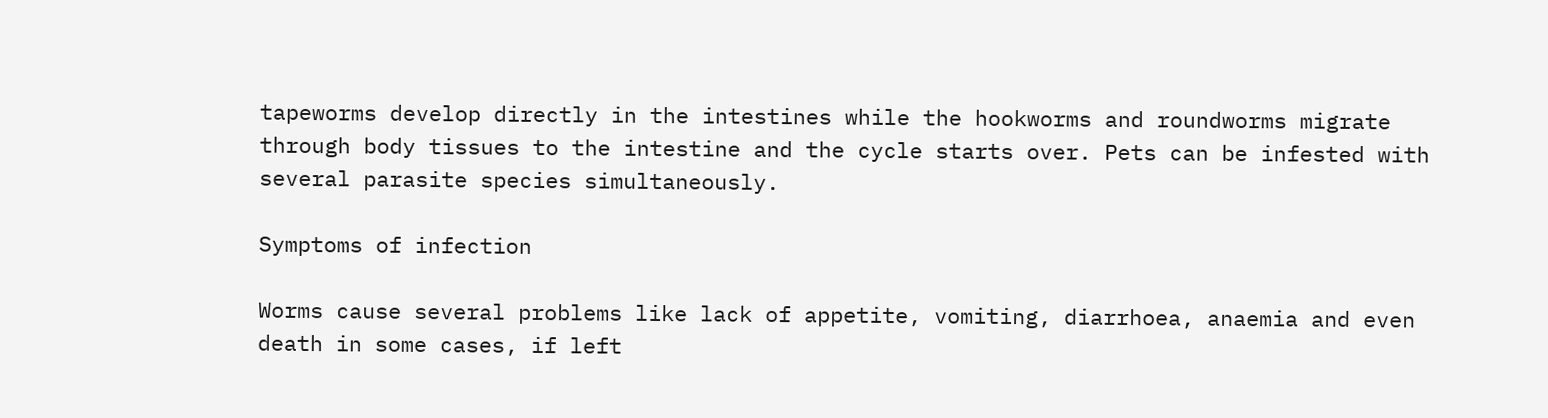tapeworms develop directly in the intestines while the hookworms and roundworms migrate through body tissues to the intestine and the cycle starts over. Pets can be infested with several parasite species simultaneously.

Symptoms of infection

Worms cause several problems like lack of appetite, vomiting, diarrhoea, anaemia and even death in some cases, if left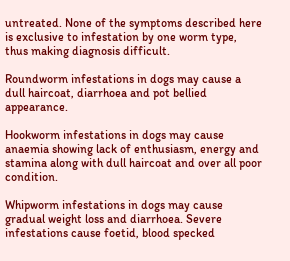untreated. None of the symptoms described here is exclusive to infestation by one worm type, thus making diagnosis difficult.

Roundworm infestations in dogs may cause a dull haircoat, diarrhoea and pot bellied appearance.

Hookworm infestations in dogs may cause anaemia showing lack of enthusiasm, energy and stamina along with dull haircoat and over all poor condition.

Whipworm infestations in dogs may cause gradual weight loss and diarrhoea. Severe infestations cause foetid, blood specked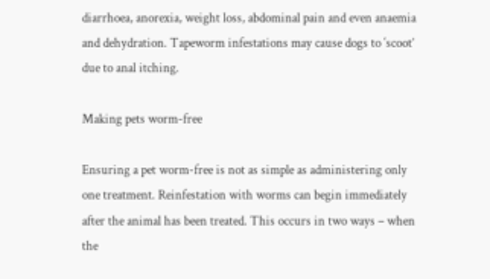diarrhoea, anorexia, weight loss, abdominal pain and even anaemia and dehydration. Tapeworm infestations may cause dogs to ‘scoot’ due to anal itching.

Making pets worm-free

Ensuring a pet worm-free is not as simple as administering only one treatment. Reinfestation with worms can begin immediately after the animal has been treated. This occurs in two ways – when the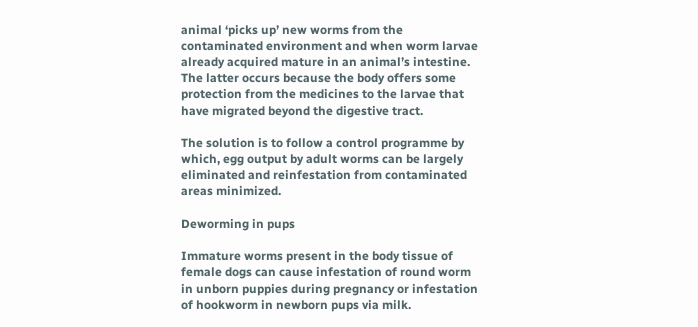animal ‘picks up’ new worms from the contaminated environment and when worm larvae already acquired mature in an animal’s intestine. The latter occurs because the body offers some protection from the medicines to the larvae that have migrated beyond the digestive tract.

The solution is to follow a control programme by which, egg output by adult worms can be largely eliminated and reinfestation from contaminated areas minimized.

Deworming in pups

Immature worms present in the body tissue of female dogs can cause infestation of round worm in unborn puppies during pregnancy or infestation of hookworm in newborn pups via milk.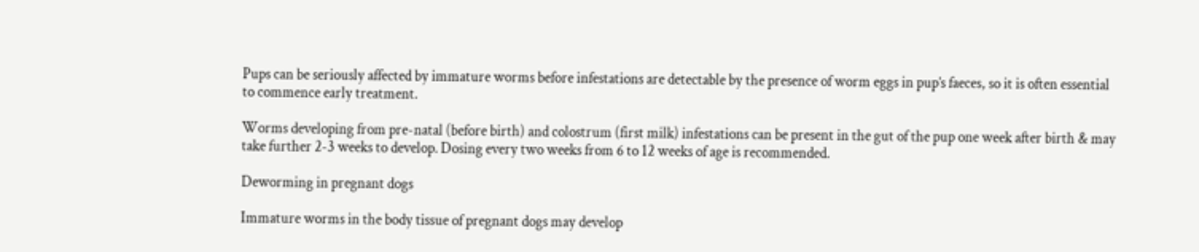Pups can be seriously affected by immature worms before infestations are detectable by the presence of worm eggs in pup’s faeces, so it is often essential to commence early treatment.

Worms developing from pre-natal (before birth) and colostrum (first milk) infestations can be present in the gut of the pup one week after birth & may take further 2-3 weeks to develop. Dosing every two weeks from 6 to 12 weeks of age is recommended.

Deworming in pregnant dogs

Immature worms in the body tissue of pregnant dogs may develop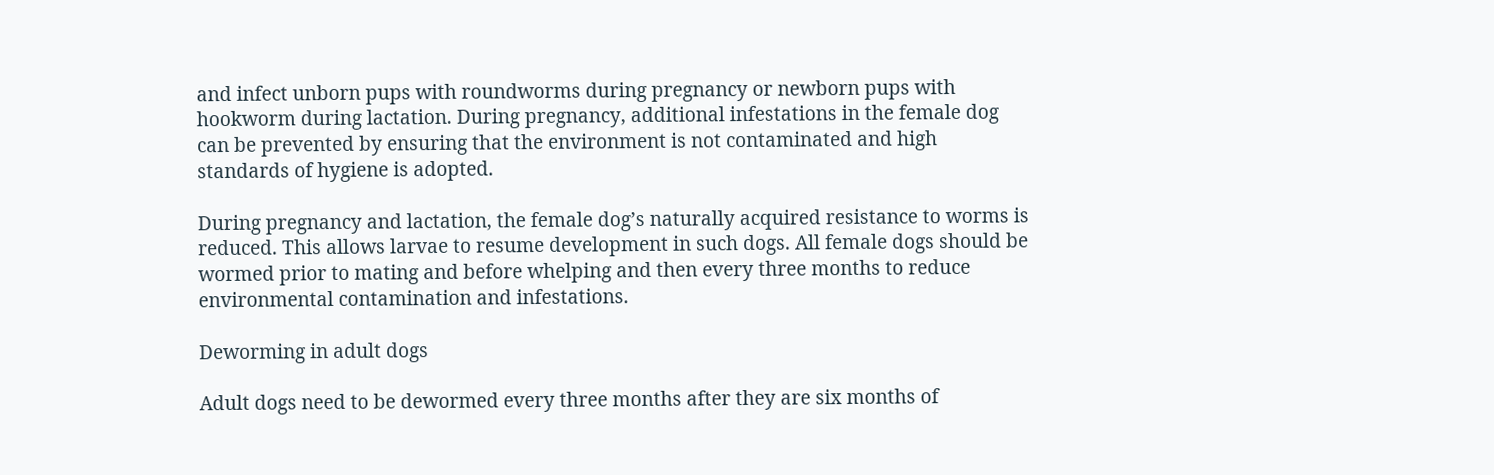and infect unborn pups with roundworms during pregnancy or newborn pups with hookworm during lactation. During pregnancy, additional infestations in the female dog can be prevented by ensuring that the environment is not contaminated and high standards of hygiene is adopted.

During pregnancy and lactation, the female dog’s naturally acquired resistance to worms is reduced. This allows larvae to resume development in such dogs. All female dogs should be wormed prior to mating and before whelping and then every three months to reduce environmental contamination and infestations.

Deworming in adult dogs

Adult dogs need to be dewormed every three months after they are six months of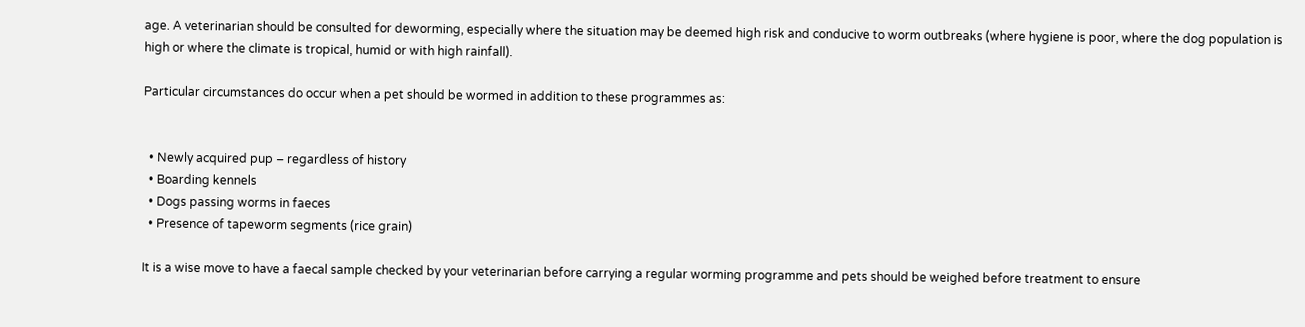age. A veterinarian should be consulted for deworming, especially where the situation may be deemed high risk and conducive to worm outbreaks (where hygiene is poor, where the dog population is high or where the climate is tropical, humid or with high rainfall).

Particular circumstances do occur when a pet should be wormed in addition to these programmes as:


  • Newly acquired pup – regardless of history
  • Boarding kennels
  • Dogs passing worms in faeces
  • Presence of tapeworm segments (rice grain)

It is a wise move to have a faecal sample checked by your veterinarian before carrying a regular worming programme and pets should be weighed before treatment to ensure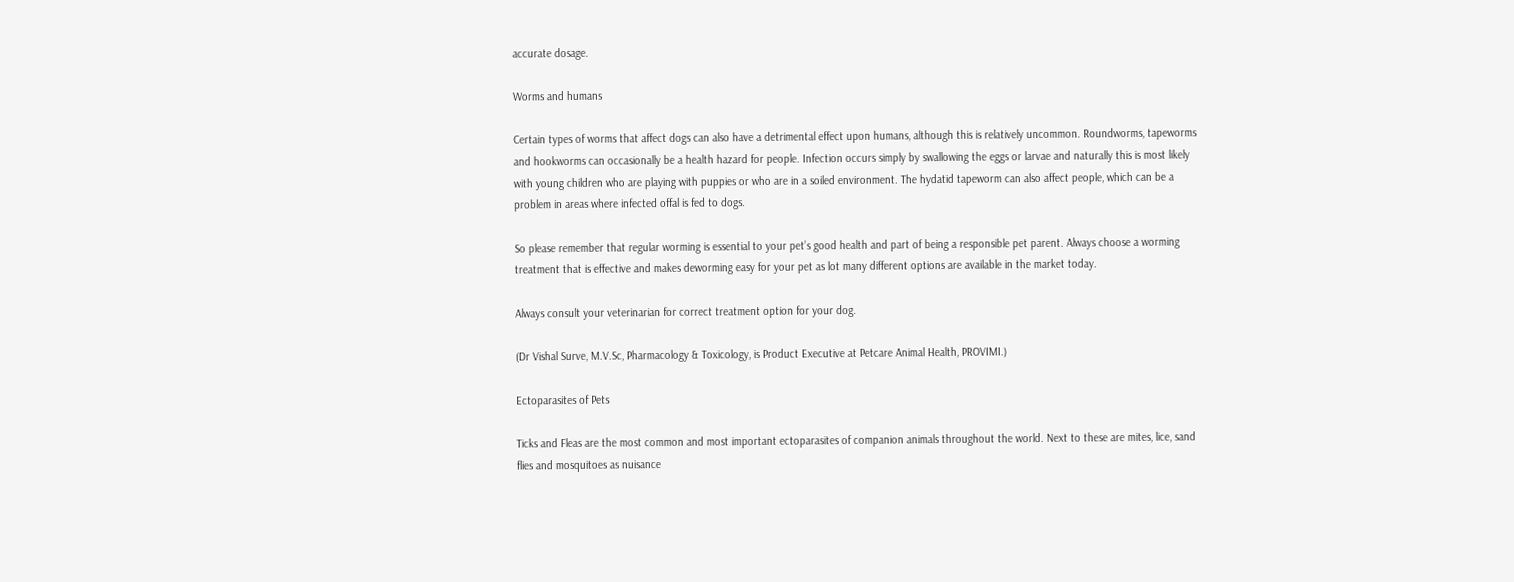accurate dosage.

Worms and humans

Certain types of worms that affect dogs can also have a detrimental effect upon humans, although this is relatively uncommon. Roundworms, tapeworms and hookworms can occasionally be a health hazard for people. Infection occurs simply by swallowing the eggs or larvae and naturally this is most likely with young children who are playing with puppies or who are in a soiled environment. The hydatid tapeworm can also affect people, which can be a problem in areas where infected offal is fed to dogs.

So please remember that regular worming is essential to your pet’s good health and part of being a responsible pet parent. Always choose a worming treatment that is effective and makes deworming easy for your pet as lot many different options are available in the market today.

Always consult your veterinarian for correct treatment option for your dog.

(Dr Vishal Surve, M.V.Sc, Pharmacology & Toxicology, is Product Executive at Petcare Animal Health, PROVIMI.)

Ectoparasites of Pets

Ticks and Fleas are the most common and most important ectoparasites of companion animals throughout the world. Next to these are mites, lice, sand flies and mosquitoes as nuisance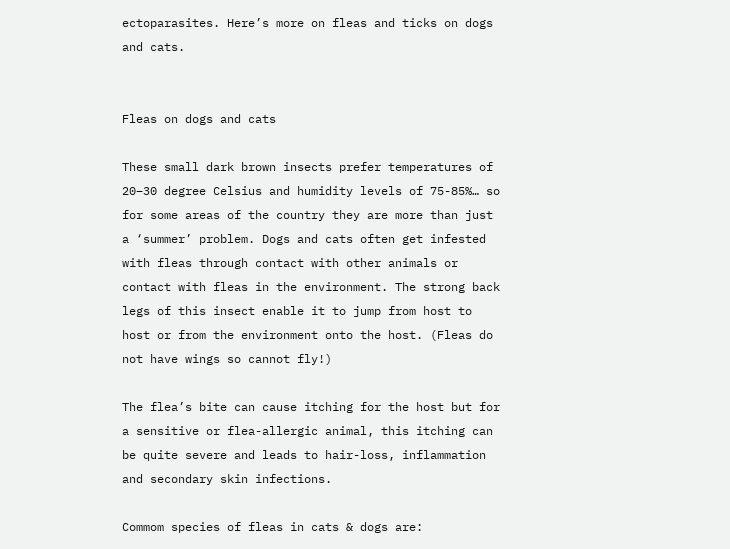ectoparasites. Here’s more on fleas and ticks on dogs and cats.


Fleas on dogs and cats

These small dark brown insects prefer temperatures of 20–30 degree Celsius and humidity levels of 75-85%… so for some areas of the country they are more than just a ‘summer’ problem. Dogs and cats often get infested with fleas through contact with other animals or contact with fleas in the environment. The strong back legs of this insect enable it to jump from host to host or from the environment onto the host. (Fleas do not have wings so cannot fly!)

The flea’s bite can cause itching for the host but for a sensitive or flea-allergic animal, this itching can be quite severe and leads to hair-loss, inflammation and secondary skin infections.

Commom species of fleas in cats & dogs are: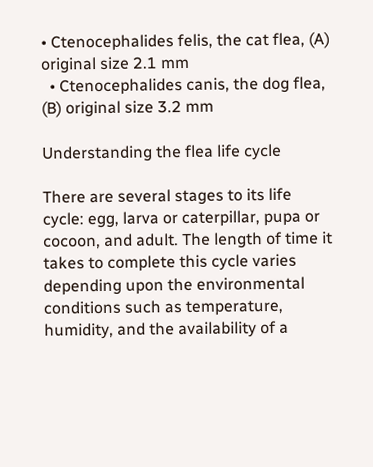• Ctenocephalides felis, the cat flea, (A) original size 2.1 mm
  • Ctenocephalides canis, the dog flea, (B) original size 3.2 mm

Understanding the flea life cycle

There are several stages to its life cycle: egg, larva or caterpillar, pupa or cocoon, and adult. The length of time it takes to complete this cycle varies depending upon the environmental conditions such as temperature, humidity, and the availability of a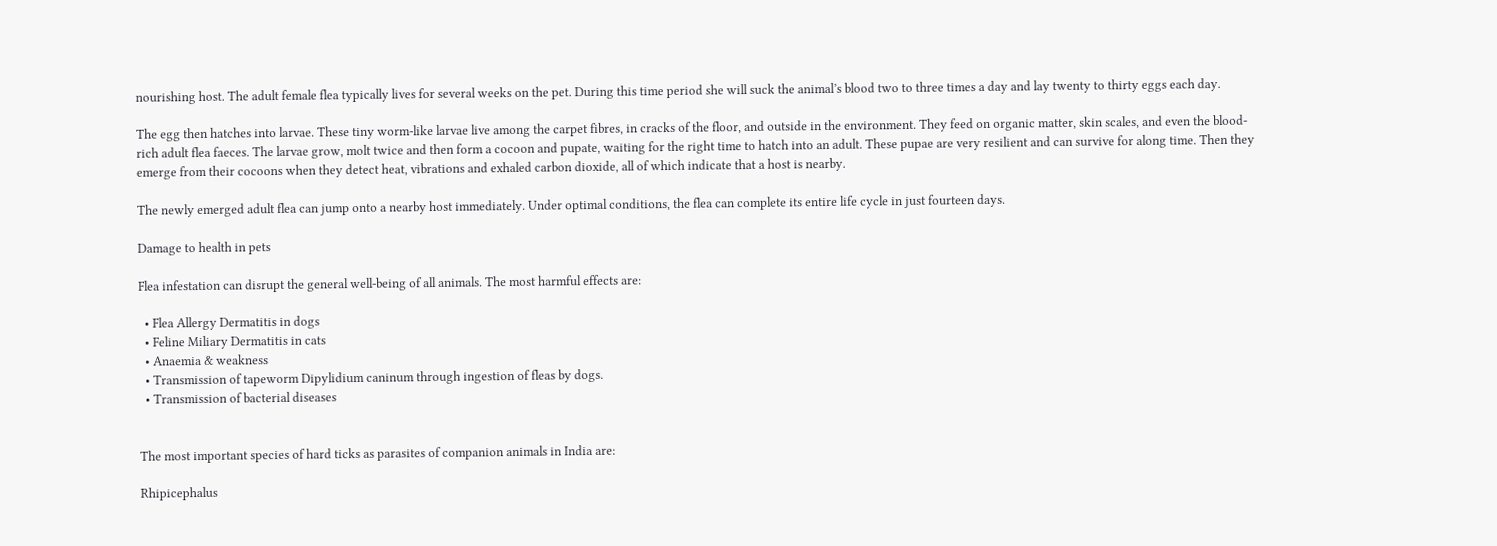nourishing host. The adult female flea typically lives for several weeks on the pet. During this time period she will suck the animal’s blood two to three times a day and lay twenty to thirty eggs each day.

The egg then hatches into larvae. These tiny worm-like larvae live among the carpet fibres, in cracks of the floor, and outside in the environment. They feed on organic matter, skin scales, and even the blood-rich adult flea faeces. The larvae grow, molt twice and then form a cocoon and pupate, waiting for the right time to hatch into an adult. These pupae are very resilient and can survive for along time. Then they emerge from their cocoons when they detect heat, vibrations and exhaled carbon dioxide, all of which indicate that a host is nearby.

The newly emerged adult flea can jump onto a nearby host immediately. Under optimal conditions, the flea can complete its entire life cycle in just fourteen days.

Damage to health in pets

Flea infestation can disrupt the general well-being of all animals. The most harmful effects are:

  • Flea Allergy Dermatitis in dogs
  • Feline Miliary Dermatitis in cats
  • Anaemia & weakness
  • Transmission of tapeworm Dipylidium caninum through ingestion of fleas by dogs.
  • Transmission of bacterial diseases


The most important species of hard ticks as parasites of companion animals in India are:

Rhipicephalus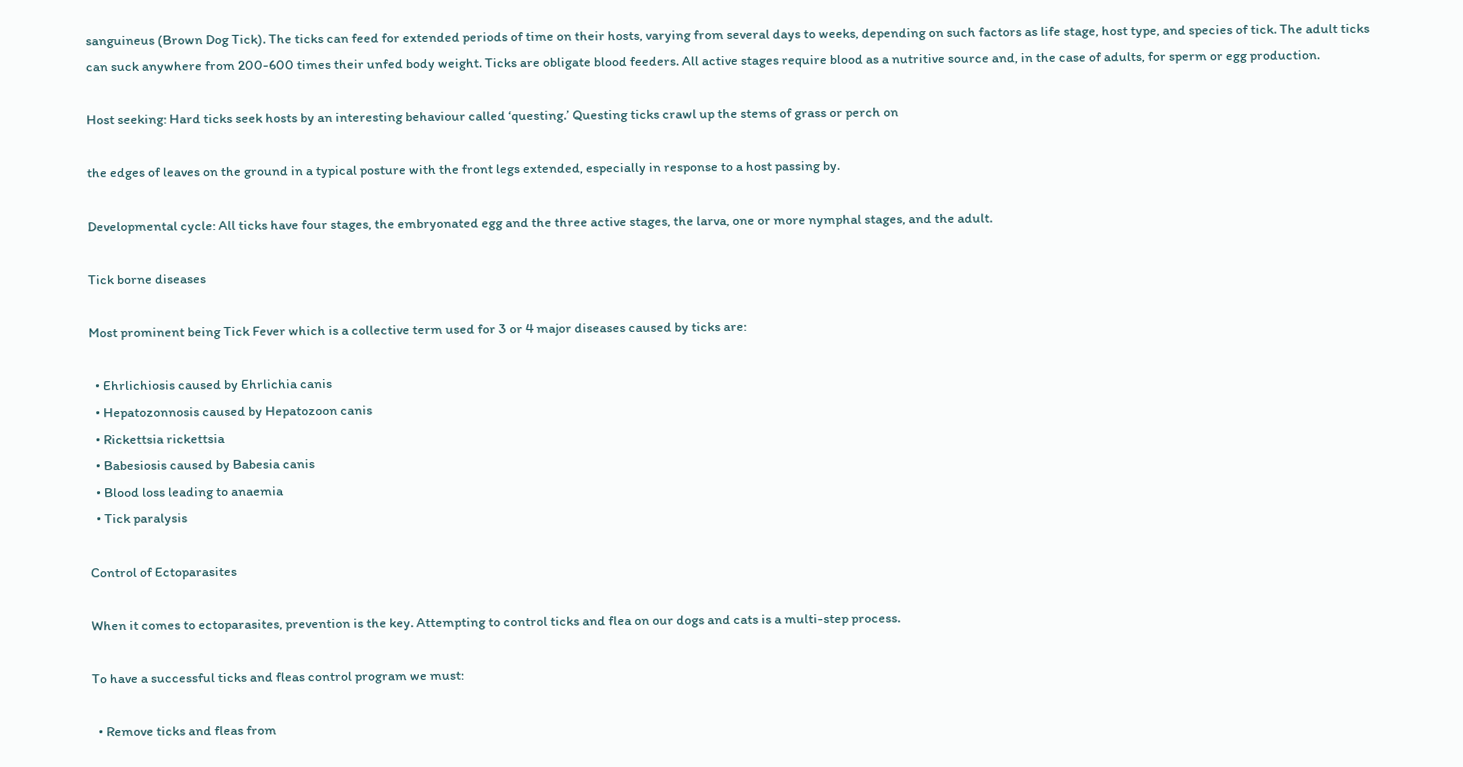sanguineus (Brown Dog Tick). The ticks can feed for extended periods of time on their hosts, varying from several days to weeks, depending on such factors as life stage, host type, and species of tick. The adult ticks can suck anywhere from 200-600 times their unfed body weight. Ticks are obligate blood feeders. All active stages require blood as a nutritive source and, in the case of adults, for sperm or egg production.

Host seeking: Hard ticks seek hosts by an interesting behaviour called ‘questing.’ Questing ticks crawl up the stems of grass or perch on

the edges of leaves on the ground in a typical posture with the front legs extended, especially in response to a host passing by.

Developmental cycle: All ticks have four stages, the embryonated egg and the three active stages, the larva, one or more nymphal stages, and the adult.

Tick borne diseases

Most prominent being Tick Fever which is a collective term used for 3 or 4 major diseases caused by ticks are:

  • Ehrlichiosis caused by Ehrlichia canis
  • Hepatozonnosis caused by Hepatozoon canis
  • Rickettsia rickettsia
  • Babesiosis caused by Babesia canis
  • Blood loss leading to anaemia
  • Tick paralysis

Control of Ectoparasites

When it comes to ectoparasites, prevention is the key. Attempting to control ticks and flea on our dogs and cats is a multi-step process.

To have a successful ticks and fleas control program we must:

  • Remove ticks and fleas from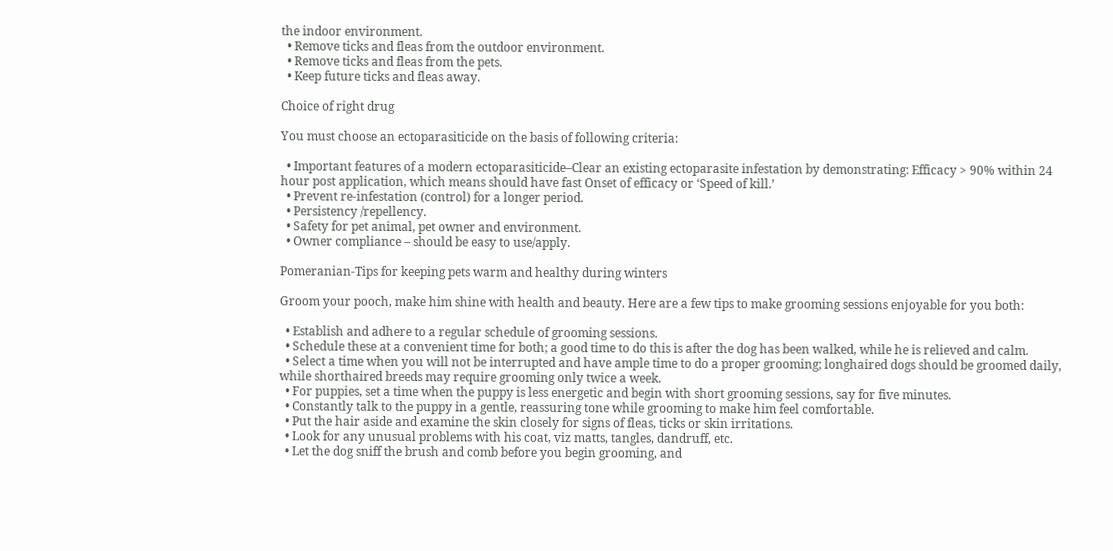the indoor environment.
  • Remove ticks and fleas from the outdoor environment.
  • Remove ticks and fleas from the pets.
  • Keep future ticks and fleas away.

Choice of right drug

You must choose an ectoparasiticide on the basis of following criteria:

  • Important features of a modern ectoparasiticide–Clear an existing ectoparasite infestation by demonstrating: Efficacy > 90% within 24 hour post application, which means should have fast Onset of efficacy or ‘Speed of kill.’
  • Prevent re-infestation (control) for a longer period.
  • Persistency /repellency.
  • Safety for pet animal, pet owner and environment.
  • Owner compliance – should be easy to use/apply.

Pomeranian-Tips for keeping pets warm and healthy during winters

Groom your pooch, make him shine with health and beauty. Here are a few tips to make grooming sessions enjoyable for you both:

  • Establish and adhere to a regular schedule of grooming sessions.
  • Schedule these at a convenient time for both; a good time to do this is after the dog has been walked, while he is relieved and calm.
  • Select a time when you will not be interrupted and have ample time to do a proper grooming; longhaired dogs should be groomed daily, while shorthaired breeds may require grooming only twice a week.
  • For puppies, set a time when the puppy is less energetic and begin with short grooming sessions, say for five minutes.
  • Constantly talk to the puppy in a gentle, reassuring tone while grooming to make him feel comfortable.
  • Put the hair aside and examine the skin closely for signs of fleas, ticks or skin irritations.
  • Look for any unusual problems with his coat, viz matts, tangles, dandruff, etc.
  • Let the dog sniff the brush and comb before you begin grooming, and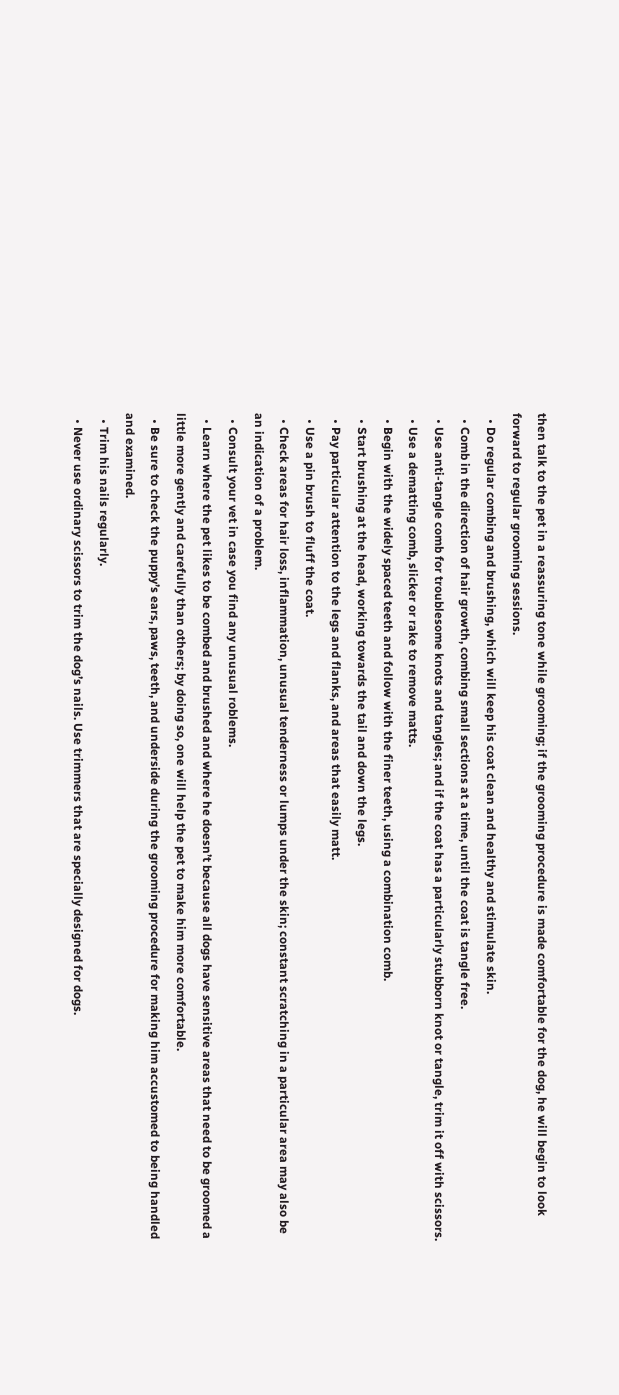then talk to the pet in a reassuring tone while grooming; if the grooming procedure is made comfortable for the dog, he will begin to look forward to regular grooming sessions.
  • Do regular combing and brushing, which will keep his coat clean and healthy and stimulate skin.
  • Comb in the direction of hair growth, combing small sections at a time, until the coat is tangle free.
  • Use anti-tangle comb for troublesome knots and tangles; and if the coat has a particularly stubborn knot or tangle, trim it off with scissors.
  • Use a dematting comb, slicker or rake to remove matts.
  • Begin with the widely spaced teeth and follow with the finer teeth, using a combination comb.
  • Start brushing at the head, working towards the tail and down the legs.
  • Pay particular attention to the legs and flanks, and areas that easily matt.
  • Use a pin brush to fluff the coat.
  • Check areas for hair loss, inflammation, unusual tenderness or lumps under the skin; constant scratching in a particular area may also be an indication of a problem.
  • Consult your vet in case you find any unusual roblems.
  • Learn where the pet likes to be combed and brushed and where he doesn’t because all dogs have sensitive areas that need to be groomed a little more gently and carefully than others; by doing so, one will help the pet to make him more comfortable.
  • Be sure to check the puppy’s ears, paws, teeth, and underside during the grooming procedure for making him accustomed to being handled and examined.
  • Trim his nails regularly.
  • Never use ordinary scissors to trim the dog’s nails. Use trimmers that are specially designed for dogs.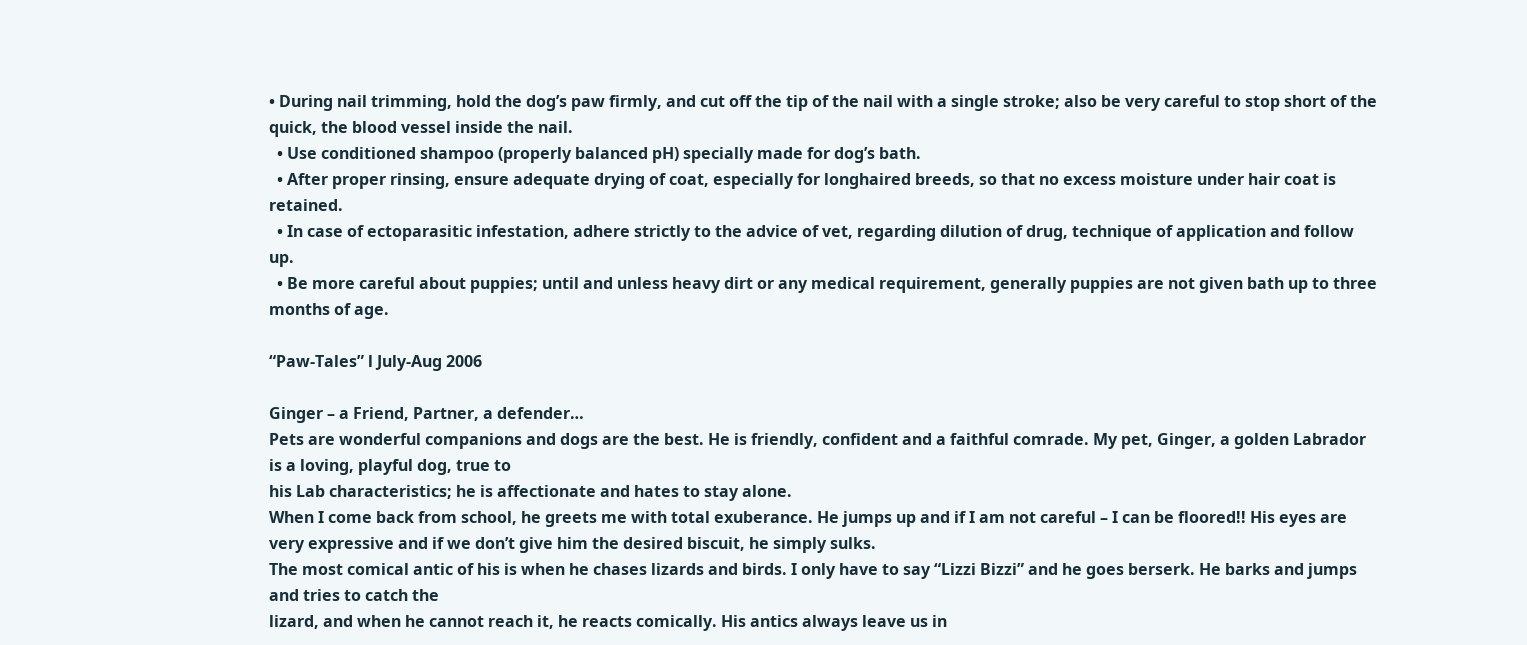• During nail trimming, hold the dog’s paw firmly, and cut off the tip of the nail with a single stroke; also be very careful to stop short of the quick, the blood vessel inside the nail.
  • Use conditioned shampoo (properly balanced pH) specially made for dog’s bath.
  • After proper rinsing, ensure adequate drying of coat, especially for longhaired breeds, so that no excess moisture under hair coat is retained.
  • In case of ectoparasitic infestation, adhere strictly to the advice of vet, regarding dilution of drug, technique of application and follow up.
  • Be more careful about puppies; until and unless heavy dirt or any medical requirement, generally puppies are not given bath up to three months of age.

“Paw-Tales” l July-Aug 2006

Ginger – a Friend, Partner, a defender…
Pets are wonderful companions and dogs are the best. He is friendly, confident and a faithful comrade. My pet, Ginger, a golden Labrador is a loving, playful dog, true to
his Lab characteristics; he is affectionate and hates to stay alone.
When I come back from school, he greets me with total exuberance. He jumps up and if I am not careful – I can be floored!! His eyes are very expressive and if we don’t give him the desired biscuit, he simply sulks.
The most comical antic of his is when he chases lizards and birds. I only have to say “Lizzi Bizzi” and he goes berserk. He barks and jumps and tries to catch the
lizard, and when he cannot reach it, he reacts comically. His antics always leave us in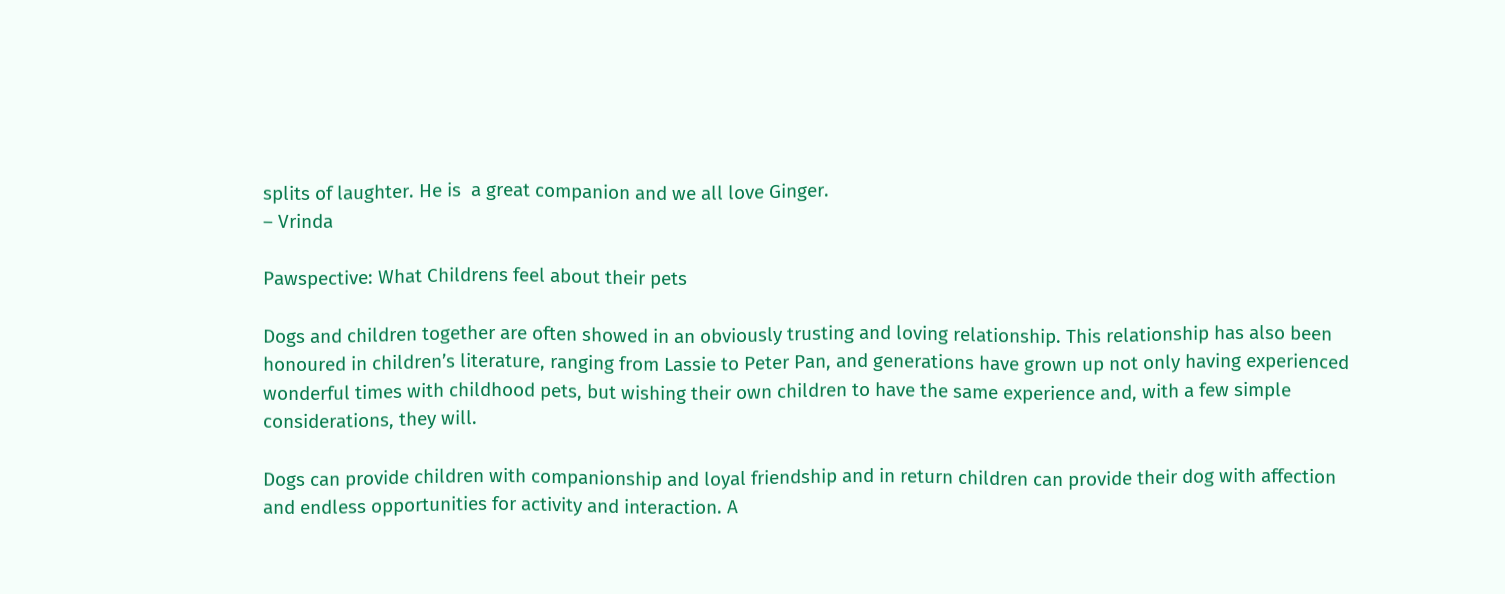splits of laughter. He is  a great companion and we all love Ginger.
– Vrinda

Pawspective: What Childrens feel about their pets

Dogs and children together are often showed in an obviously trusting and loving relationship. This relationship has also been honoured in children’s literature, ranging from Lassie to Peter Pan, and generations have grown up not only having experienced wonderful times with childhood pets, but wishing their own children to have the same experience and, with a few simple considerations, they will.

Dogs can provide children with companionship and loyal friendship and in return children can provide their dog with affection and endless opportunities for activity and interaction. A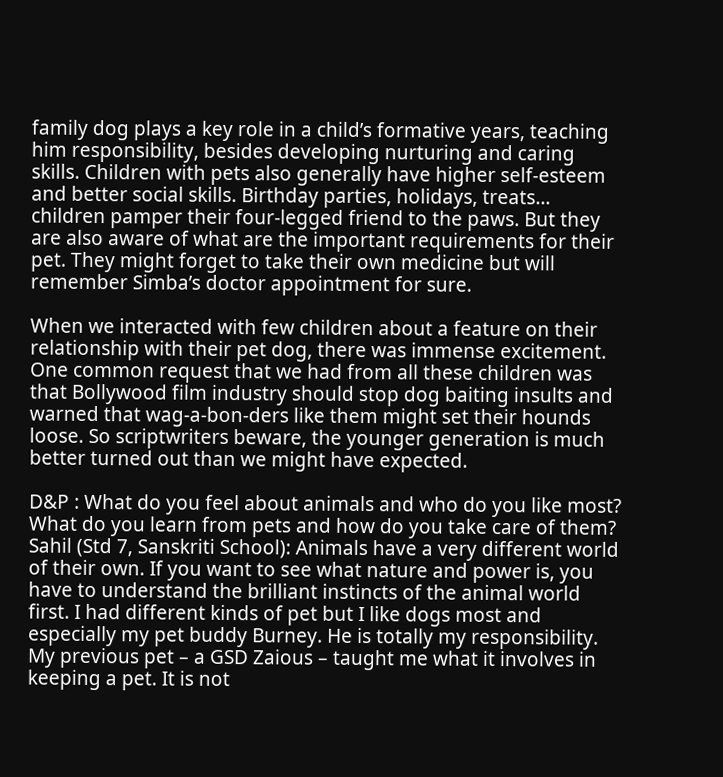family dog plays a key role in a child’s formative years, teaching him responsibility, besides developing nurturing and caring skills. Children with pets also generally have higher self-esteem and better social skills. Birthday parties, holidays, treats… children pamper their four-legged friend to the paws. But they are also aware of what are the important requirements for their pet. They might forget to take their own medicine but will remember Simba’s doctor appointment for sure.

When we interacted with few children about a feature on their relationship with their pet dog, there was immense excitement. One common request that we had from all these children was that Bollywood film industry should stop dog baiting insults and warned that wag-a-bon-ders like them might set their hounds loose. So scriptwriters beware, the younger generation is much better turned out than we might have expected.

D&P : What do you feel about animals and who do you like most? What do you learn from pets and how do you take care of them?
Sahil (Std 7, Sanskriti School): Animals have a very different world of their own. If you want to see what nature and power is, you have to understand the brilliant instincts of the animal world first. I had different kinds of pet but I like dogs most and especially my pet buddy Burney. He is totally my responsibility. My previous pet – a GSD Zaious – taught me what it involves in keeping a pet. It is not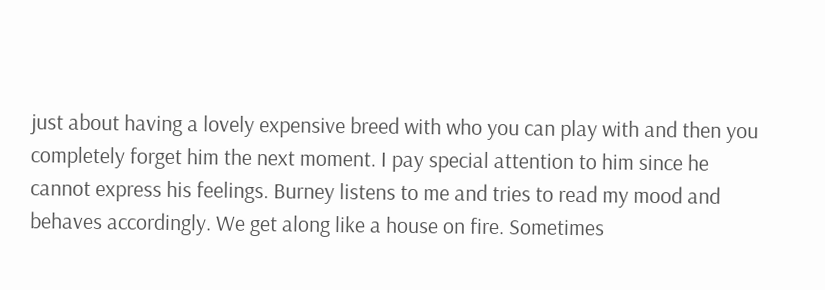just about having a lovely expensive breed with who you can play with and then you completely forget him the next moment. I pay special attention to him since he cannot express his feelings. Burney listens to me and tries to read my mood and behaves accordingly. We get along like a house on fire. Sometimes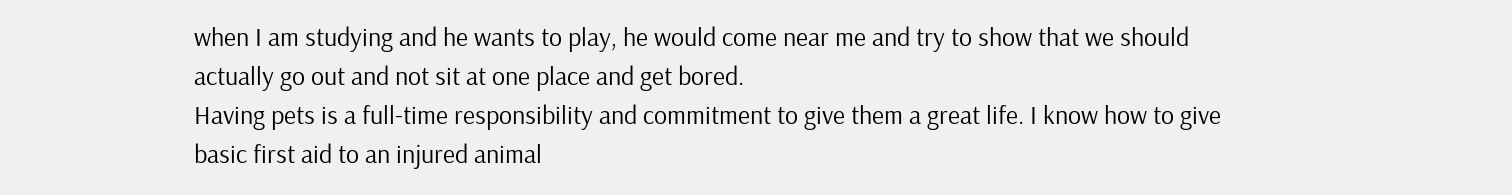when I am studying and he wants to play, he would come near me and try to show that we should actually go out and not sit at one place and get bored.
Having pets is a full-time responsibility and commitment to give them a great life. I know how to give basic first aid to an injured animal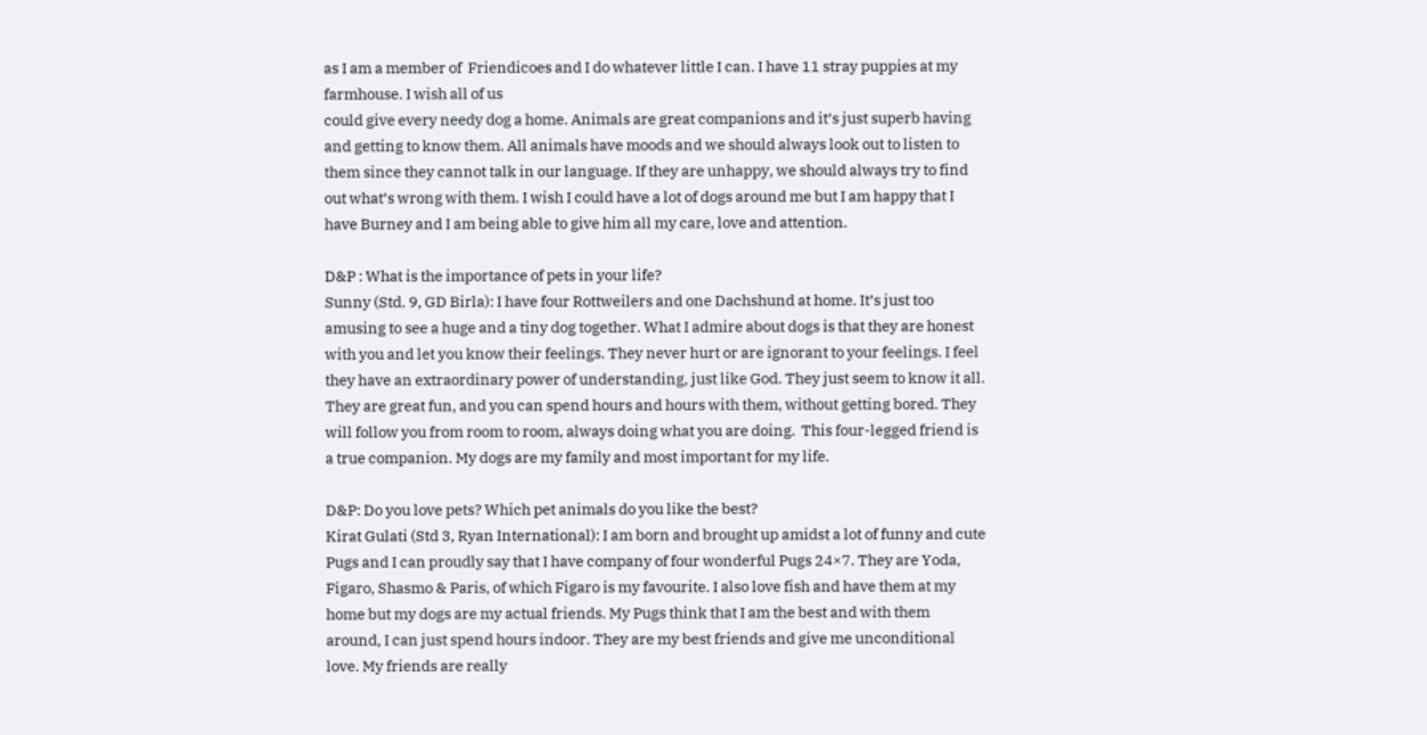as I am a member of  Friendicoes and I do whatever little I can. I have 11 stray puppies at my farmhouse. I wish all of us
could give every needy dog a home. Animals are great companions and it’s just superb having and getting to know them. All animals have moods and we should always look out to listen to them since they cannot talk in our language. If they are unhappy, we should always try to find out what’s wrong with them. I wish I could have a lot of dogs around me but I am happy that I have Burney and I am being able to give him all my care, love and attention.

D&P : What is the importance of pets in your life?
Sunny (Std. 9, GD Birla): I have four Rottweilers and one Dachshund at home. It’s just too amusing to see a huge and a tiny dog together. What I admire about dogs is that they are honest with you and let you know their feelings. They never hurt or are ignorant to your feelings. I feel they have an extraordinary power of understanding, just like God. They just seem to know it all. They are great fun, and you can spend hours and hours with them, without getting bored. They will follow you from room to room, always doing what you are doing.  This four-legged friend is a true companion. My dogs are my family and most important for my life.

D&P: Do you love pets? Which pet animals do you like the best?
Kirat Gulati (Std 3, Ryan International): I am born and brought up amidst a lot of funny and cute Pugs and I can proudly say that I have company of four wonderful Pugs 24×7. They are Yoda, Figaro, Shasmo & Paris, of which Figaro is my favourite. I also love fish and have them at my home but my dogs are my actual friends. My Pugs think that I am the best and with them around, I can just spend hours indoor. They are my best friends and give me unconditional love. My friends are really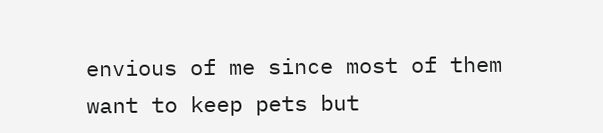envious of me since most of them want to keep pets but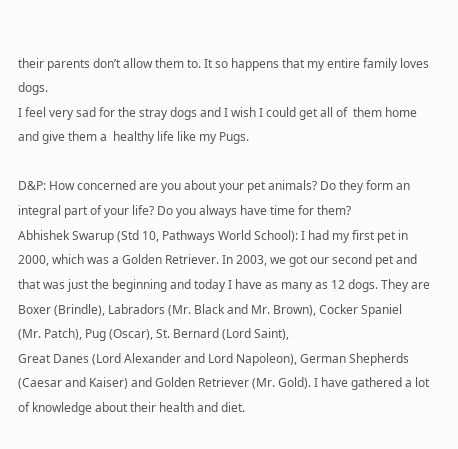their parents don’t allow them to. It so happens that my entire family loves dogs.
I feel very sad for the stray dogs and I wish I could get all of  them home and give them a  healthy life like my Pugs.

D&P: How concerned are you about your pet animals? Do they form an integral part of your life? Do you always have time for them?
Abhishek Swarup (Std 10, Pathways World School): I had my first pet in 2000, which was a Golden Retriever. In 2003, we got our second pet and that was just the beginning and today I have as many as 12 dogs. They are Boxer (Brindle), Labradors (Mr. Black and Mr. Brown), Cocker Spaniel
(Mr. Patch), Pug (Oscar), St. Bernard (Lord Saint),
Great Danes (Lord Alexander and Lord Napoleon), German Shepherds (Caesar and Kaiser) and Golden Retriever (Mr. Gold). I have gathered a lot of knowledge about their health and diet.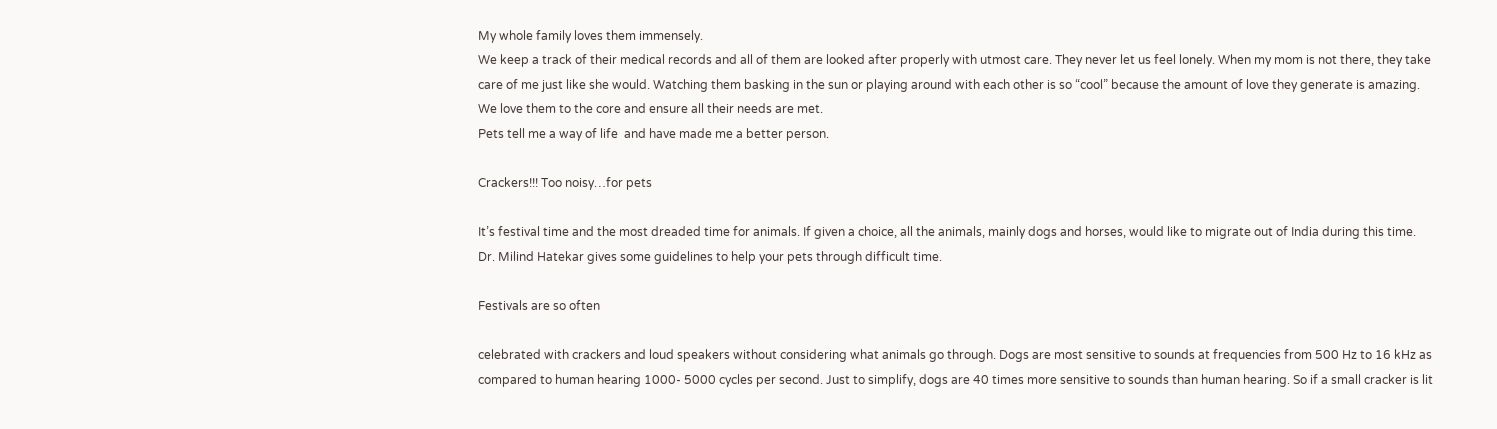My whole family loves them immensely.
We keep a track of their medical records and all of them are looked after properly with utmost care. They never let us feel lonely. When my mom is not there, they take care of me just like she would. Watching them basking in the sun or playing around with each other is so “cool” because the amount of love they generate is amazing. We love them to the core and ensure all their needs are met.
Pets tell me a way of life  and have made me a better person.

Crackers!!! Too noisy…for pets

It’s festival time and the most dreaded time for animals. If given a choice, all the animals, mainly dogs and horses, would like to migrate out of India during this time. Dr. Milind Hatekar gives some guidelines to help your pets through difficult time.

Festivals are so often

celebrated with crackers and loud speakers without considering what animals go through. Dogs are most sensitive to sounds at frequencies from 500 Hz to 16 kHz as compared to human hearing 1000- 5000 cycles per second. Just to simplify, dogs are 40 times more sensitive to sounds than human hearing. So if a small cracker is lit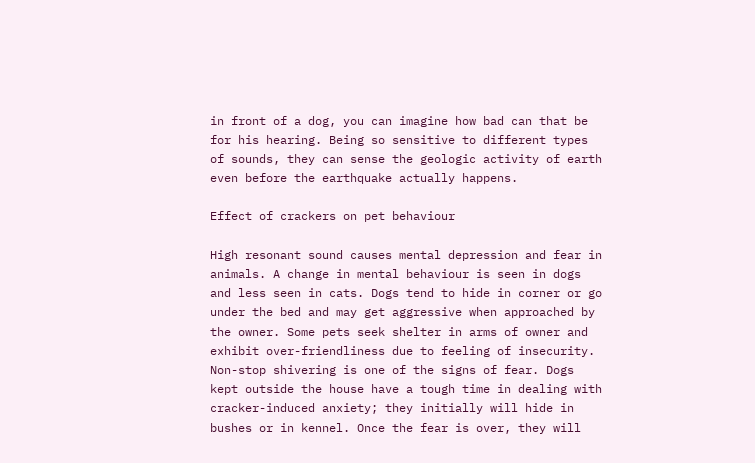in front of a dog, you can imagine how bad can that be for his hearing. Being so sensitive to different types of sounds, they can sense the geologic activity of earth even before the earthquake actually happens.

Effect of crackers on pet behaviour

High resonant sound causes mental depression and fear in animals. A change in mental behaviour is seen in dogs and less seen in cats. Dogs tend to hide in corner or go under the bed and may get aggressive when approached by the owner. Some pets seek shelter in arms of owner and exhibit over-friendliness due to feeling of insecurity. Non-stop shivering is one of the signs of fear. Dogs kept outside the house have a tough time in dealing with cracker-induced anxiety; they initially will hide in bushes or in kennel. Once the fear is over, they will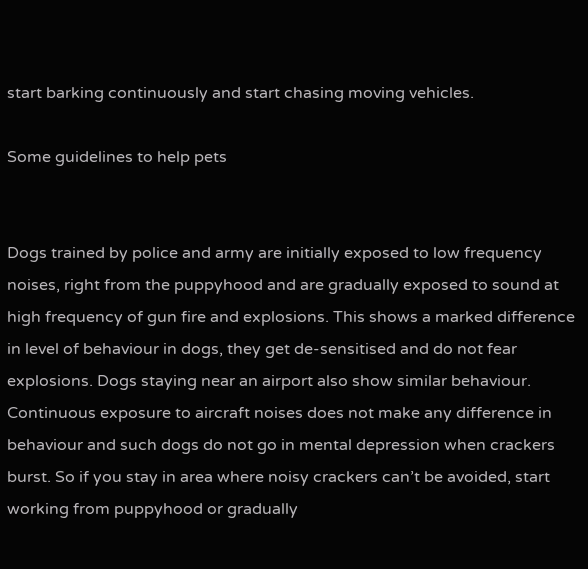start barking continuously and start chasing moving vehicles.

Some guidelines to help pets


Dogs trained by police and army are initially exposed to low frequency noises, right from the puppyhood and are gradually exposed to sound at high frequency of gun fire and explosions. This shows a marked difference in level of behaviour in dogs, they get de-sensitised and do not fear explosions. Dogs staying near an airport also show similar behaviour. Continuous exposure to aircraft noises does not make any difference in behaviour and such dogs do not go in mental depression when crackers burst. So if you stay in area where noisy crackers can’t be avoided, start working from puppyhood or gradually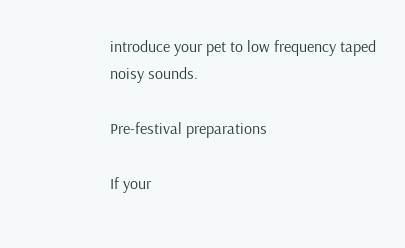introduce your pet to low frequency taped noisy sounds.

Pre-festival preparations

If your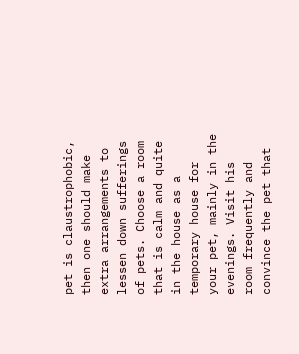pet is claustrophobic, then one should make extra arrangements to lessen down sufferings of pets. Choose a room that is calm and quite in the house as a temporary house for your pet, mainly in the evenings. Visit his room frequently and convince the pet that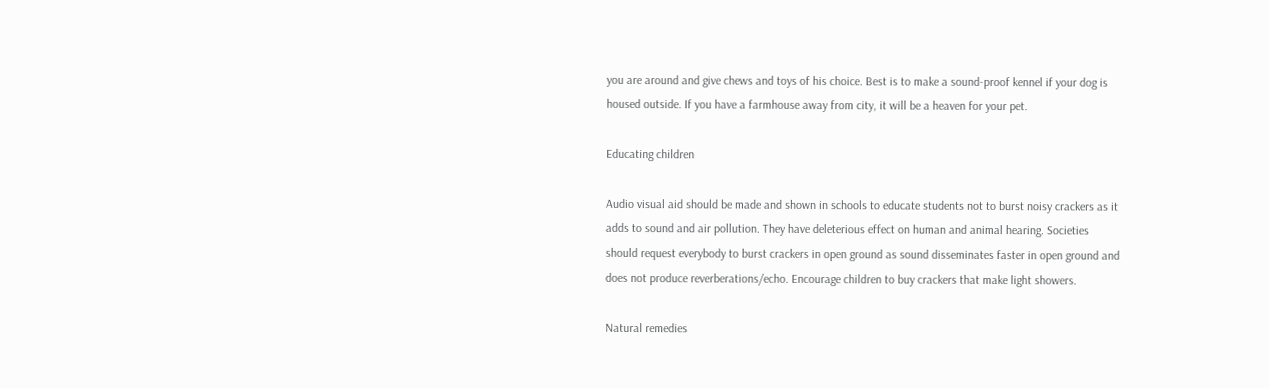you are around and give chews and toys of his choice. Best is to make a sound-proof kennel if your dog is housed outside. If you have a farmhouse away from city, it will be a heaven for your pet.

Educating children

Audio visual aid should be made and shown in schools to educate students not to burst noisy crackers as it adds to sound and air pollution. They have deleterious effect on human and animal hearing. Societies should request everybody to burst crackers in open ground as sound disseminates faster in open ground and does not produce reverberations/echo. Encourage children to buy crackers that make light showers.

Natural remedies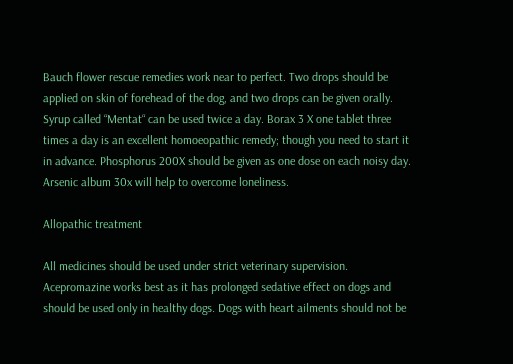Bauch flower rescue remedies work near to perfect. Two drops should be applied on skin of forehead of the dog, and two drops can be given orally. Syrup called “Mentat“ can be used twice a day. Borax 3 X one tablet three times a day is an excellent homoeopathic remedy; though you need to start it in advance. Phosphorus 200X should be given as one dose on each noisy day. Arsenic album 30x will help to overcome loneliness.

Allopathic treatment

All medicines should be used under strict veterinary supervision. Acepromazine works best as it has prolonged sedative effect on dogs and should be used only in healthy dogs. Dogs with heart ailments should not be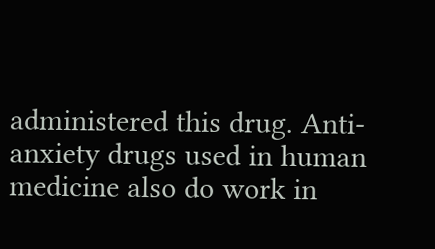administered this drug. Anti-anxiety drugs used in human medicine also do work in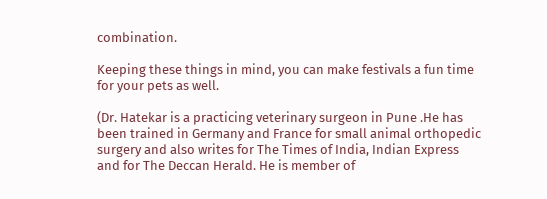combination.

Keeping these things in mind, you can make festivals a fun time for your pets as well.

(Dr. Hatekar is a practicing veterinary surgeon in Pune .He has been trained in Germany and France for small animal orthopedic surgery and also writes for The Times of India, Indian Express and for The Deccan Herald. He is member of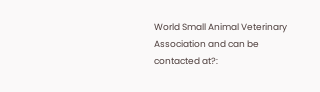World Small Animal Veterinary Association and can be contacted at?: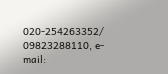020-254263352/ 09823288110, e-mail: